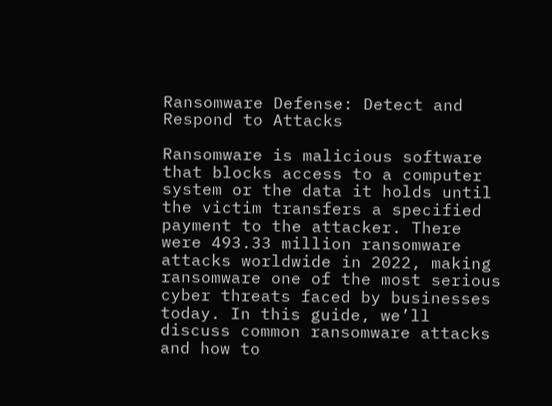Ransomware Defense: Detect and Respond to Attacks

Ransomware is malicious software that blocks access to a computer system or the data it holds until the victim transfers a specified payment to the attacker. There were 493.33 million ransomware attacks worldwide in 2022, making ransomware one of the most serious cyber threats faced by businesses today. In this guide, we’ll discuss common ransomware attacks and how to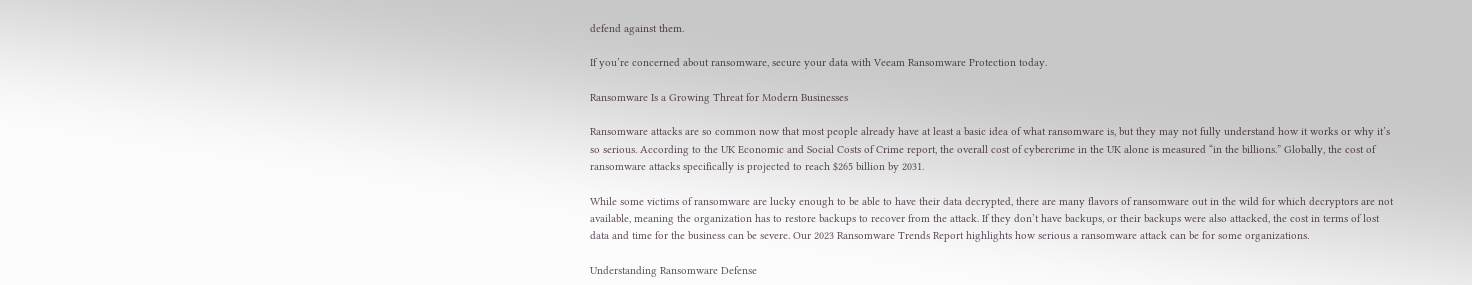defend against them.

If you’re concerned about ransomware, secure your data with Veeam Ransomware Protection today.

Ransomware Is a Growing Threat for Modern Businesses

Ransomware attacks are so common now that most people already have at least a basic idea of what ransomware is, but they may not fully understand how it works or why it’s so serious. According to the UK Economic and Social Costs of Crime report, the overall cost of cybercrime in the UK alone is measured “in the billions.” Globally, the cost of ransomware attacks specifically is projected to reach $265 billion by 2031.

While some victims of ransomware are lucky enough to be able to have their data decrypted, there are many flavors of ransomware out in the wild for which decryptors are not available, meaning the organization has to restore backups to recover from the attack. If they don’t have backups, or their backups were also attacked, the cost in terms of lost data and time for the business can be severe. Our 2023 Ransomware Trends Report highlights how serious a ransomware attack can be for some organizations.

Understanding Ransomware Defense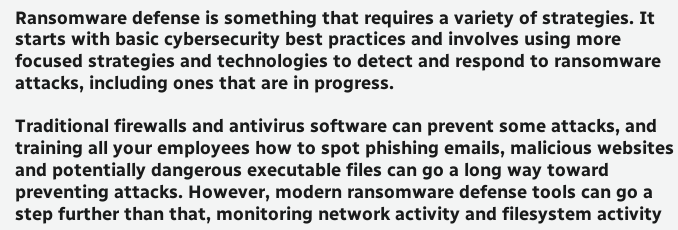Ransomware defense is something that requires a variety of strategies. It starts with basic cybersecurity best practices and involves using more focused strategies and technologies to detect and respond to ransomware attacks, including ones that are in progress.

Traditional firewalls and antivirus software can prevent some attacks, and training all your employees how to spot phishing emails, malicious websites and potentially dangerous executable files can go a long way toward preventing attacks. However, modern ransomware defense tools can go a step further than that, monitoring network activity and filesystem activity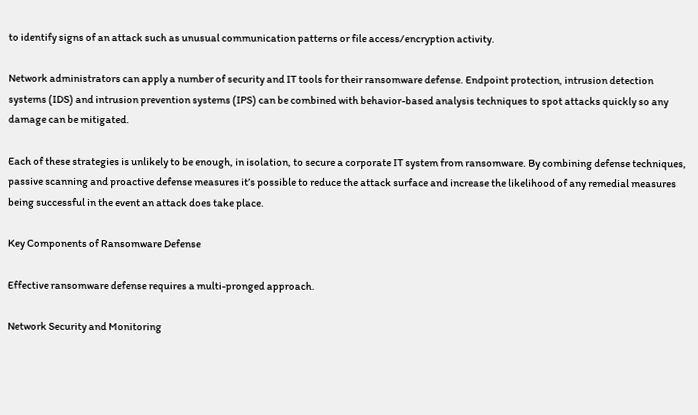to identify signs of an attack such as unusual communication patterns or file access/encryption activity.

Network administrators can apply a number of security and IT tools for their ransomware defense. Endpoint protection, intrusion detection systems (IDS) and intrusion prevention systems (IPS) can be combined with behavior-based analysis techniques to spot attacks quickly so any damage can be mitigated.

Each of these strategies is unlikely to be enough, in isolation, to secure a corporate IT system from ransomware. By combining defense techniques, passive scanning and proactive defense measures it’s possible to reduce the attack surface and increase the likelihood of any remedial measures being successful in the event an attack does take place.

Key Components of Ransomware Defense

Effective ransomware defense requires a multi-pronged approach.

Network Security and Monitoring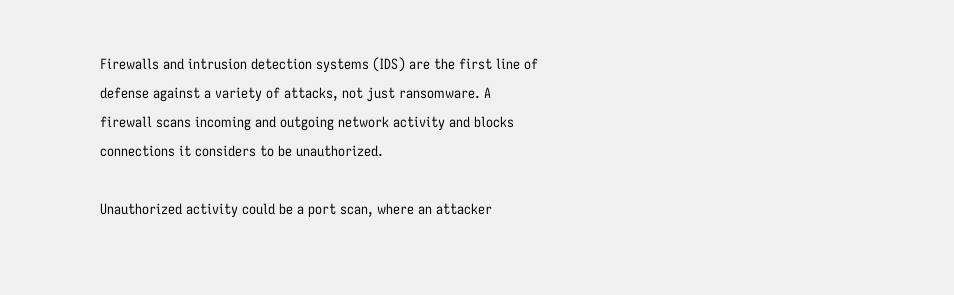Firewalls and intrusion detection systems (IDS) are the first line of defense against a variety of attacks, not just ransomware. A firewall scans incoming and outgoing network activity and blocks connections it considers to be unauthorized.

Unauthorized activity could be a port scan, where an attacker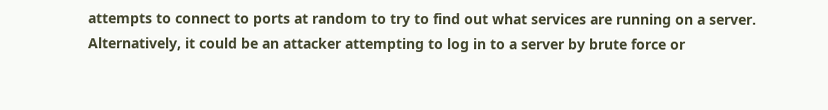attempts to connect to ports at random to try to find out what services are running on a server. Alternatively, it could be an attacker attempting to log in to a server by brute force or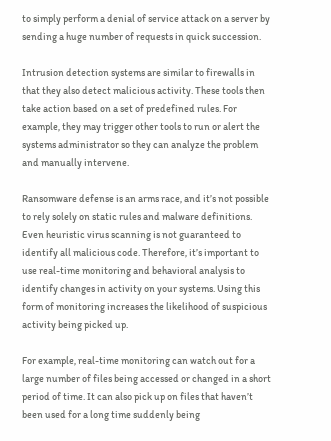to simply perform a denial of service attack on a server by sending a huge number of requests in quick succession.

Intrusion detection systems are similar to firewalls in that they also detect malicious activity. These tools then take action based on a set of predefined rules. For example, they may trigger other tools to run or alert the systems administrator so they can analyze the problem and manually intervene.

Ransomware defense is an arms race, and it’s not possible to rely solely on static rules and malware definitions. Even heuristic virus scanning is not guaranteed to identify all malicious code. Therefore, it’s important to use real-time monitoring and behavioral analysis to identify changes in activity on your systems. Using this form of monitoring increases the likelihood of suspicious activity being picked up.

For example, real-time monitoring can watch out for a large number of files being accessed or changed in a short period of time. It can also pick up on files that haven’t been used for a long time suddenly being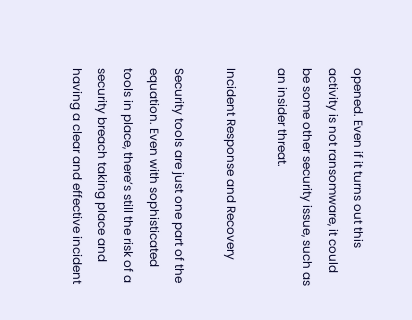opened. Even if it turns out this activity is not ransomware, it could be some other security issue, such as an insider threat.

Incident Response and Recovery

Security tools are just one part of the equation. Even with sophisticated tools in place, there’s still the risk of a security breach taking place and having a clear and effective incident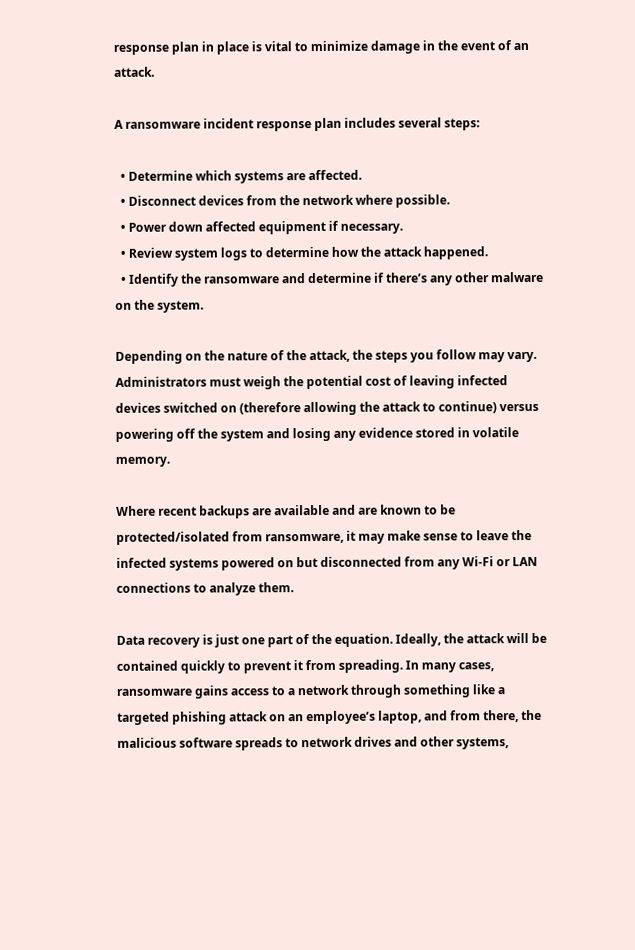response plan in place is vital to minimize damage in the event of an attack.

A ransomware incident response plan includes several steps:

  • Determine which systems are affected.
  • Disconnect devices from the network where possible.
  • Power down affected equipment if necessary.
  • Review system logs to determine how the attack happened.
  • Identify the ransomware and determine if there’s any other malware on the system.

Depending on the nature of the attack, the steps you follow may vary. Administrators must weigh the potential cost of leaving infected devices switched on (therefore allowing the attack to continue) versus powering off the system and losing any evidence stored in volatile memory.

Where recent backups are available and are known to be protected/isolated from ransomware, it may make sense to leave the infected systems powered on but disconnected from any Wi-Fi or LAN connections to analyze them.

Data recovery is just one part of the equation. Ideally, the attack will be contained quickly to prevent it from spreading. In many cases, ransomware gains access to a network through something like a targeted phishing attack on an employee’s laptop, and from there, the malicious software spreads to network drives and other systems,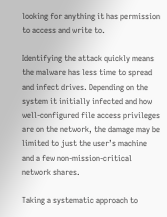looking for anything it has permission to access and write to.

Identifying the attack quickly means the malware has less time to spread and infect drives. Depending on the system it initially infected and how well-configured file access privileges are on the network, the damage may be limited to just the user’s machine and a few non-mission-critical network shares.

Taking a systematic approach to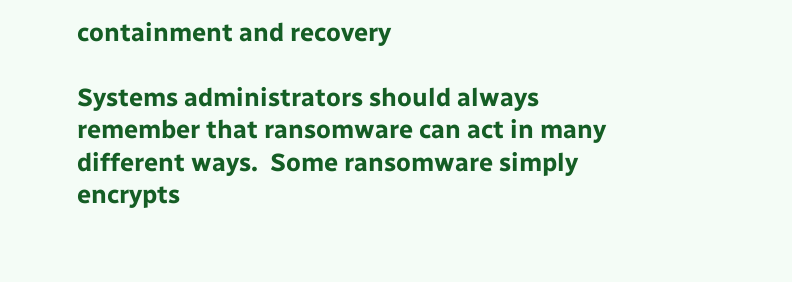containment and recovery

Systems administrators should always remember that ransomware can act in many different ways.  Some ransomware simply encrypts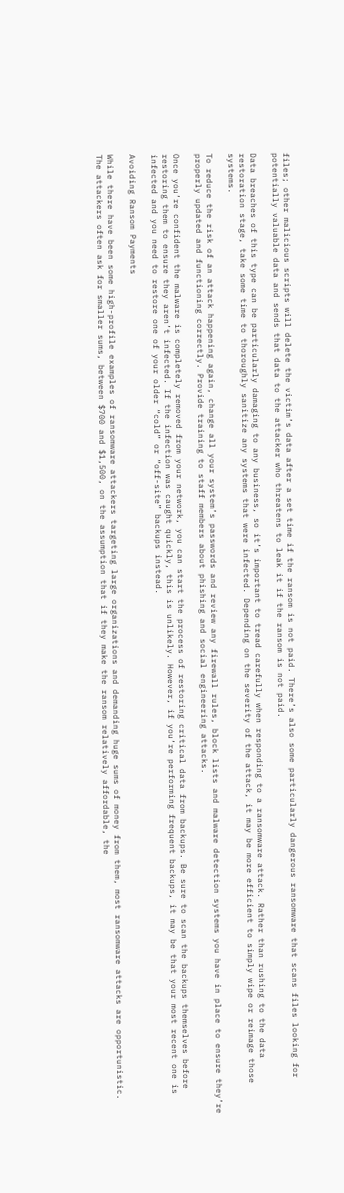files; other malicious scripts will delete the victim’s data after a set time if the ransom is not paid. There’s also some particularly dangerous ransomware that scans files looking for potentially valuable data and sends that data to the attacker who threatens to leak it if the ransom is not paid.

Data breaches of this type can be particularly damaging to any business, so it’s important to tread carefully when responding to a ransomware attack. Rather than rushing to the data restoration stage, take some time to thoroughly sanitize any systems that were infected. Depending on the severity of the attack, it may be more efficient to simply wipe or reimage those systems.

To reduce the risk of an attack happening again, change all your system’s passwords and review any firewall rules, block lists and malware detection systems you have in place to ensure they’re properly updated and functioning correctly. Provide training to staff members about phishing and social engineering attacks.

Once you’re confident the malware is completely removed from your network, you can start the process of restoring critical data from backups. Be sure to scan the backups themselves before restoring them to ensure they aren’t infected. If the infection was caught quickly, this is unlikely. However, if you’re performing frequent backups, it may be that your most recent one is infected and you need to restore one of your older “cold” or “off-site” backups instead.

Avoiding Ransom Payments

While there have been some high-profile examples of ransomware attackers targeting large organizations and demanding huge sums of money from them, most ransomware attacks are opportunistic. The attackers often ask for smaller sums, between $700 and $1,500, on the assumption that if they make the ransom relatively affordable, the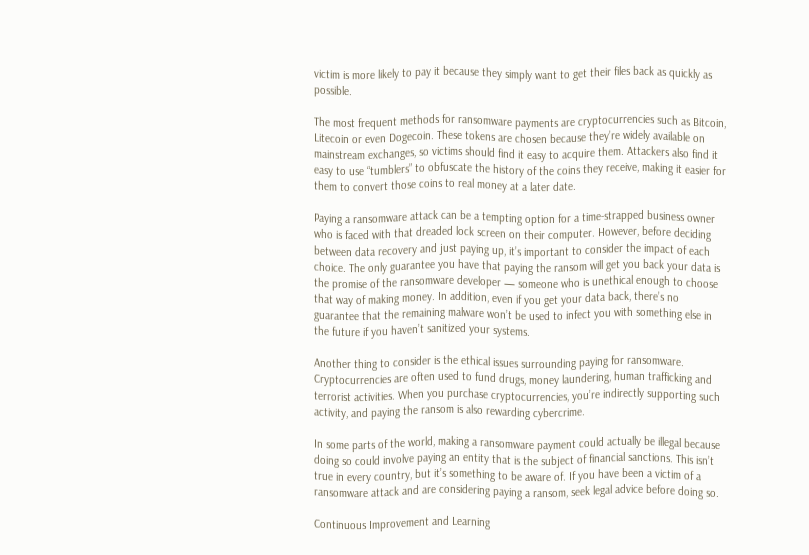victim is more likely to pay it because they simply want to get their files back as quickly as possible.

The most frequent methods for ransomware payments are cryptocurrencies such as Bitcoin, Litecoin or even Dogecoin. These tokens are chosen because they’re widely available on mainstream exchanges, so victims should find it easy to acquire them. Attackers also find it easy to use “tumblers” to obfuscate the history of the coins they receive, making it easier for them to convert those coins to real money at a later date.

Paying a ransomware attack can be a tempting option for a time-strapped business owner who is faced with that dreaded lock screen on their computer. However, before deciding between data recovery and just paying up, it’s important to consider the impact of each choice. The only guarantee you have that paying the ransom will get you back your data is the promise of the ransomware developer — someone who is unethical enough to choose that way of making money. In addition, even if you get your data back, there’s no guarantee that the remaining malware won’t be used to infect you with something else in the future if you haven’t sanitized your systems.

Another thing to consider is the ethical issues surrounding paying for ransomware. Cryptocurrencies are often used to fund drugs, money laundering, human trafficking and terrorist activities. When you purchase cryptocurrencies, you’re indirectly supporting such activity, and paying the ransom is also rewarding cybercrime.

In some parts of the world, making a ransomware payment could actually be illegal because doing so could involve paying an entity that is the subject of financial sanctions. This isn’t true in every country, but it’s something to be aware of. If you have been a victim of a ransomware attack and are considering paying a ransom, seek legal advice before doing so.

Continuous Improvement and Learning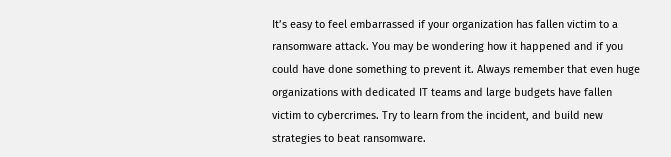It’s easy to feel embarrassed if your organization has fallen victim to a ransomware attack. You may be wondering how it happened and if you could have done something to prevent it. Always remember that even huge organizations with dedicated IT teams and large budgets have fallen victim to cybercrimes. Try to learn from the incident, and build new strategies to beat ransomware.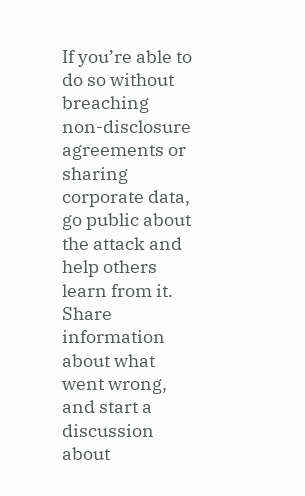If you’re able to do so without breaching non-disclosure agreements or sharing corporate data, go public about the attack and help others learn from it. Share information about what went wrong, and start a discussion about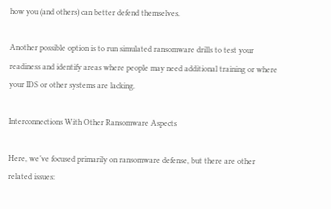how you (and others) can better defend themselves.

Another possible option is to run simulated ransomware drills to test your readiness and identify areas where people may need additional training or where your IDS or other systems are lacking.

Interconnections With Other Ransomware Aspects

Here, we’ve focused primarily on ransomware defense, but there are other related issues: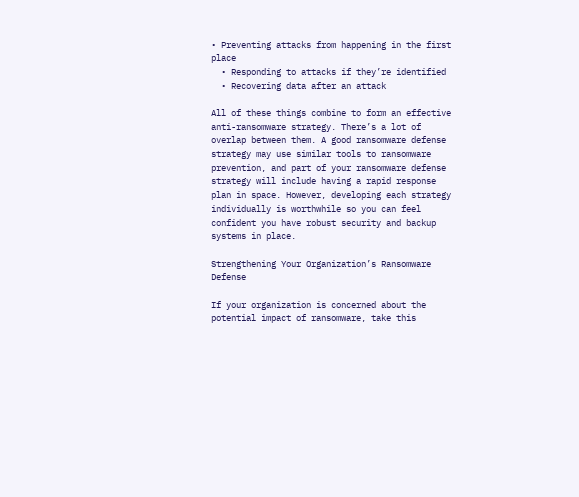• Preventing attacks from happening in the first place
  • Responding to attacks if they’re identified
  • Recovering data after an attack

All of these things combine to form an effective anti-ransomware strategy. There’s a lot of overlap between them. A good ransomware defense strategy may use similar tools to ransomware prevention, and part of your ransomware defense strategy will include having a rapid response plan in space. However, developing each strategy individually is worthwhile so you can feel confident you have robust security and backup systems in place.

Strengthening Your Organization’s Ransomware Defense

If your organization is concerned about the potential impact of ransomware, take this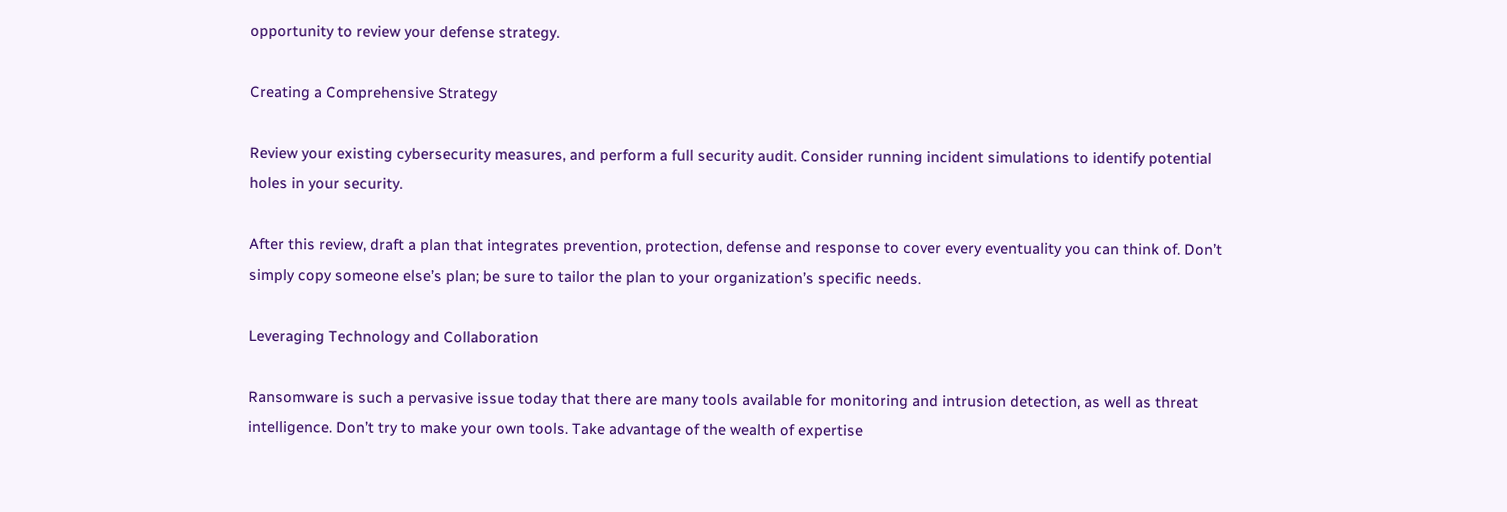opportunity to review your defense strategy.

Creating a Comprehensive Strategy

Review your existing cybersecurity measures, and perform a full security audit. Consider running incident simulations to identify potential holes in your security.

After this review, draft a plan that integrates prevention, protection, defense and response to cover every eventuality you can think of. Don’t simply copy someone else’s plan; be sure to tailor the plan to your organization’s specific needs.

Leveraging Technology and Collaboration

Ransomware is such a pervasive issue today that there are many tools available for monitoring and intrusion detection, as well as threat intelligence. Don’t try to make your own tools. Take advantage of the wealth of expertise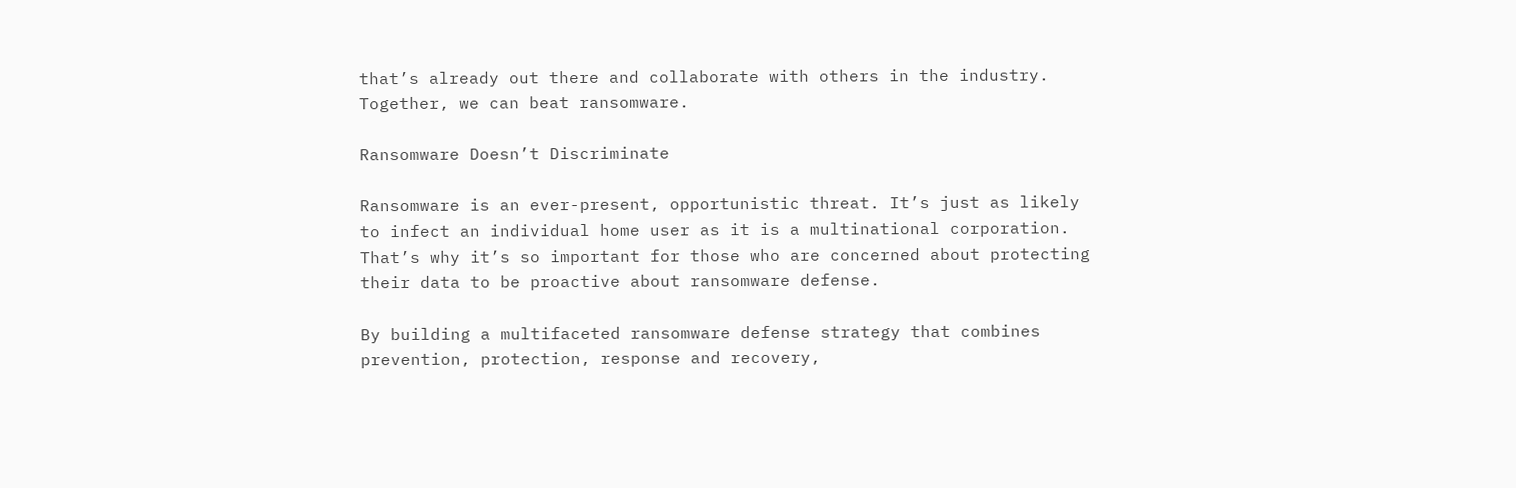that’s already out there and collaborate with others in the industry. Together, we can beat ransomware.

Ransomware Doesn’t Discriminate

Ransomware is an ever-present, opportunistic threat. It’s just as likely to infect an individual home user as it is a multinational corporation. That’s why it’s so important for those who are concerned about protecting their data to be proactive about ransomware defense.

By building a multifaceted ransomware defense strategy that combines prevention, protection, response and recovery,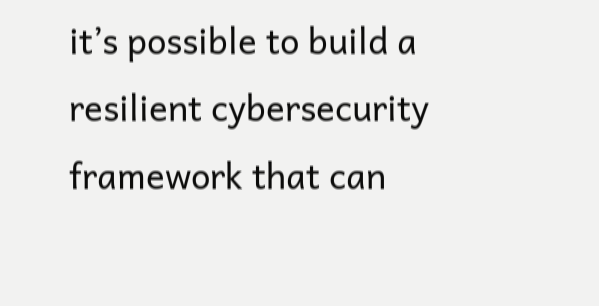it’s possible to build a resilient cybersecurity framework that can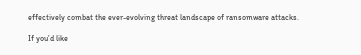effectively combat the ever-evolving threat landscape of ransomware attacks.

If you’d like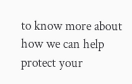to know more about how we can help protect your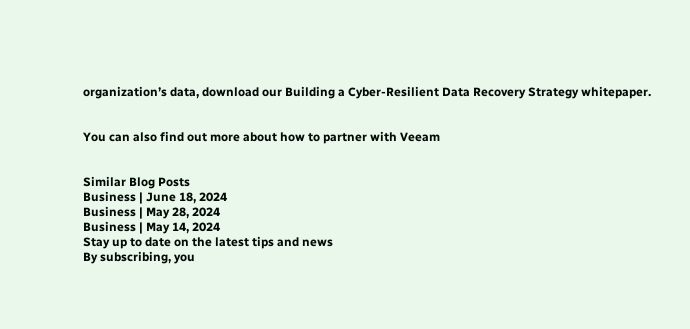organization’s data, download our Building a Cyber-Resilient Data Recovery Strategy whitepaper.


You can also find out more about how to partner with Veeam


Similar Blog Posts
Business | June 18, 2024
Business | May 28, 2024
Business | May 14, 2024
Stay up to date on the latest tips and news
By subscribing, you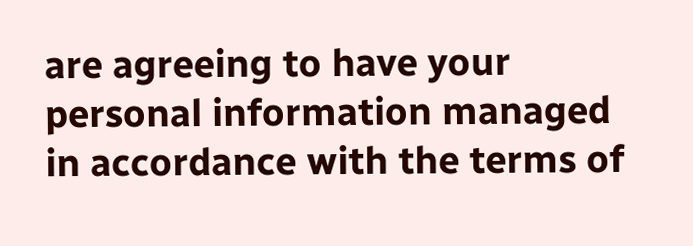are agreeing to have your personal information managed in accordance with the terms of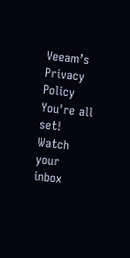Veeam’s Privacy Policy
You're all set!
Watch your inbox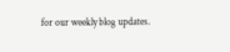for our weekly blog updates.